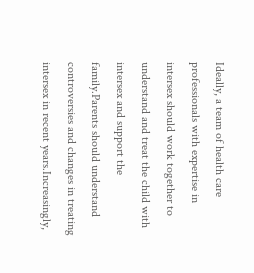Ideally, a team of health care professionals with expertise in intersex should work together to understand and treat the child with intersex and support the family.Parents should understand controversies and changes in treating intersex in recent years.Increasingly,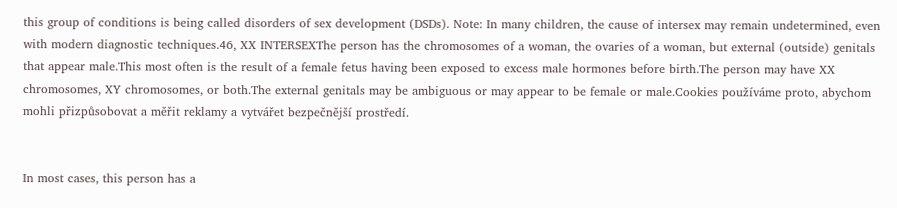this group of conditions is being called disorders of sex development (DSDs). Note: In many children, the cause of intersex may remain undetermined, even with modern diagnostic techniques.46, XX INTERSEXThe person has the chromosomes of a woman, the ovaries of a woman, but external (outside) genitals that appear male.This most often is the result of a female fetus having been exposed to excess male hormones before birth.The person may have XX chromosomes, XY chromosomes, or both.The external genitals may be ambiguous or may appear to be female or male.Cookies používáme proto, abychom mohli přizpůsobovat a měřit reklamy a vytvářet bezpečnější prostředí.


In most cases, this person has a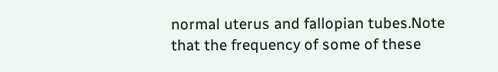normal uterus and fallopian tubes.Note that the frequency of some of these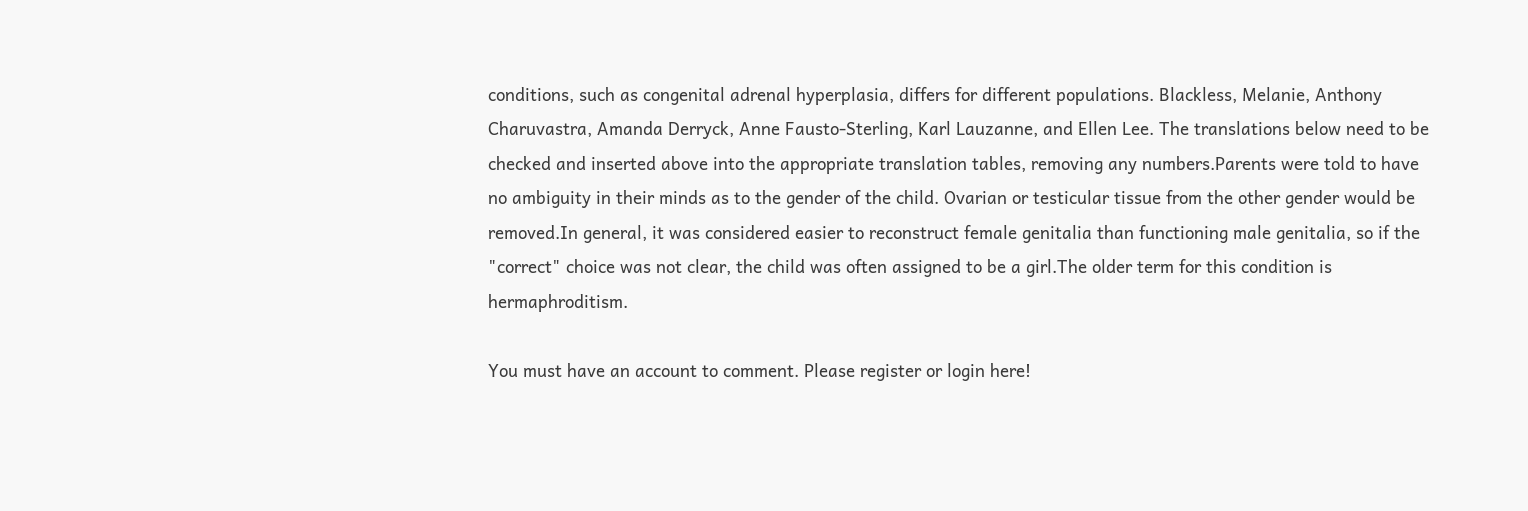conditions, such as congenital adrenal hyperplasia, differs for different populations. Blackless, Melanie, Anthony Charuvastra, Amanda Derryck, Anne Fausto-Sterling, Karl Lauzanne, and Ellen Lee. The translations below need to be checked and inserted above into the appropriate translation tables, removing any numbers.Parents were told to have no ambiguity in their minds as to the gender of the child. Ovarian or testicular tissue from the other gender would be removed.In general, it was considered easier to reconstruct female genitalia than functioning male genitalia, so if the "correct" choice was not clear, the child was often assigned to be a girl.The older term for this condition is hermaphroditism.

You must have an account to comment. Please register or login here!